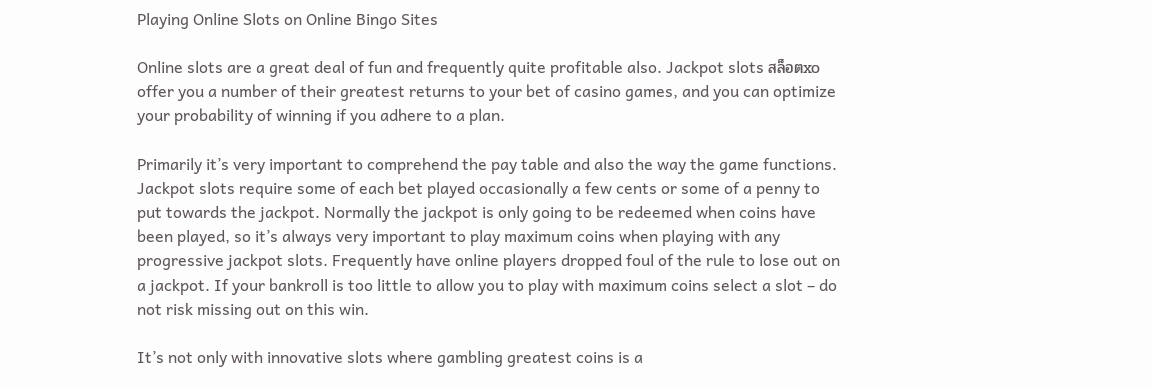Playing Online Slots on Online Bingo Sites

Online slots are a great deal of fun and frequently quite profitable also. Jackpot slots สล็อตxo offer you a number of their greatest returns to your bet of casino games, and you can optimize your probability of winning if you adhere to a plan.

Primarily it’s very important to comprehend the pay table and also the way the game functions. Jackpot slots require some of each bet played occasionally a few cents or some of a penny to put towards the jackpot. Normally the jackpot is only going to be redeemed when coins have been played, so it’s always very important to play maximum coins when playing with any progressive jackpot slots. Frequently have online players dropped foul of the rule to lose out on a jackpot. If your bankroll is too little to allow you to play with maximum coins select a slot – do not risk missing out on this win.

It’s not only with innovative slots where gambling greatest coins is a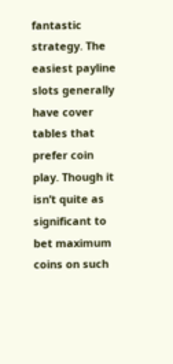fantastic strategy. The easiest payline slots generally have cover tables that prefer coin play. Though it isn’t quite as significant to bet maximum coins on such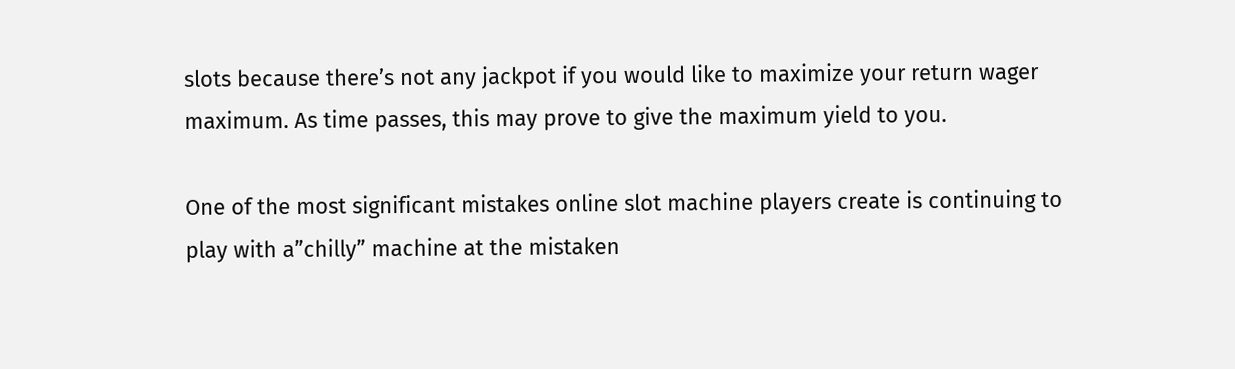slots because there’s not any jackpot if you would like to maximize your return wager maximum. As time passes, this may prove to give the maximum yield to you.

One of the most significant mistakes online slot machine players create is continuing to play with a”chilly” machine at the mistaken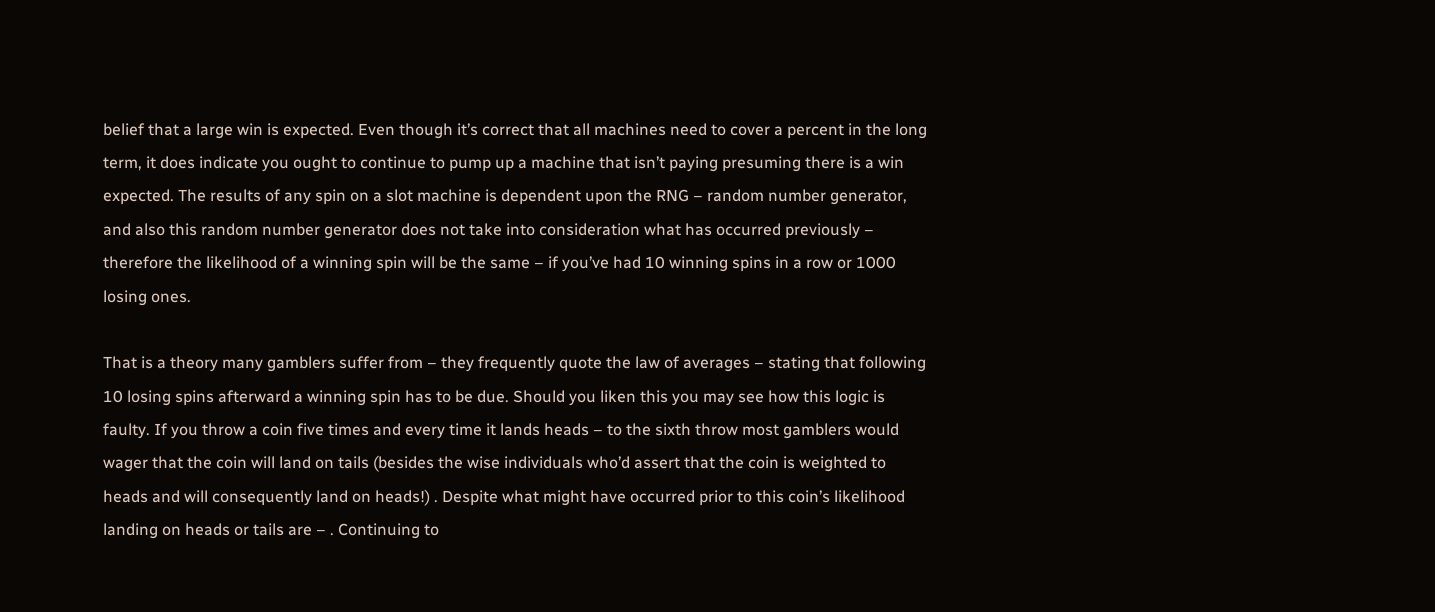belief that a large win is expected. Even though it’s correct that all machines need to cover a percent in the long term, it does indicate you ought to continue to pump up a machine that isn’t paying presuming there is a win expected. The results of any spin on a slot machine is dependent upon the RNG – random number generator, and also this random number generator does not take into consideration what has occurred previously – therefore the likelihood of a winning spin will be the same – if you’ve had 10 winning spins in a row or 1000 losing ones.

That is a theory many gamblers suffer from – they frequently quote the law of averages – stating that following 10 losing spins afterward a winning spin has to be due. Should you liken this you may see how this logic is faulty. If you throw a coin five times and every time it lands heads – to the sixth throw most gamblers would wager that the coin will land on tails (besides the wise individuals who’d assert that the coin is weighted to heads and will consequently land on heads!) . Despite what might have occurred prior to this coin’s likelihood landing on heads or tails are – . Continuing to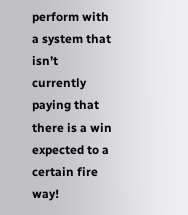perform with a system that isn’t currently paying that there is a win expected to a certain fire way!